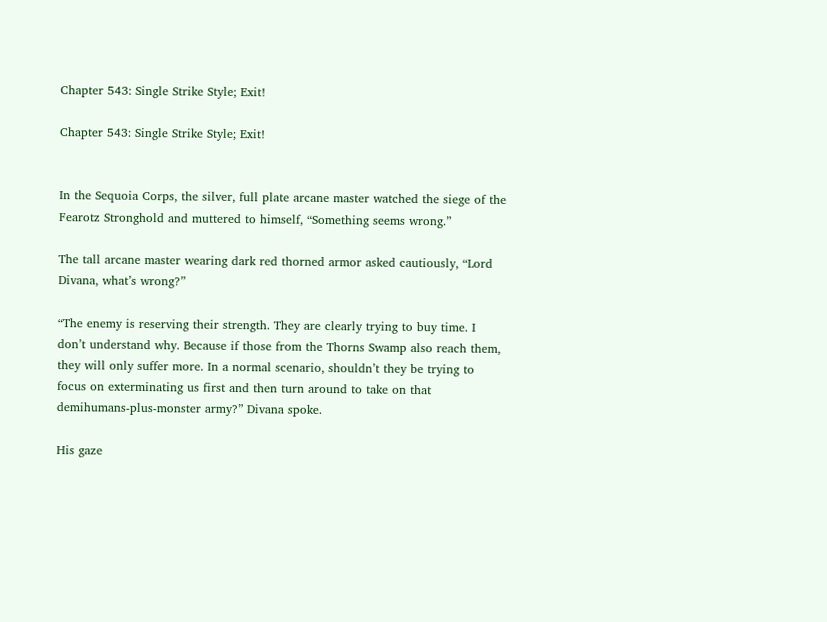Chapter 543: Single Strike Style; Exit!

Chapter 543: Single Strike Style; Exit!


In the Sequoia Corps, the silver, full plate arcane master watched the siege of the Fearotz Stronghold and muttered to himself, “Something seems wrong.”

The tall arcane master wearing dark red thorned armor asked cautiously, “Lord Divana, what’s wrong?”

“The enemy is reserving their strength. They are clearly trying to buy time. I don’t understand why. Because if those from the Thorns Swamp also reach them, they will only suffer more. In a normal scenario, shouldn’t they be trying to focus on exterminating us first and then turn around to take on that demihumans-plus-monster army?” Divana spoke.

His gaze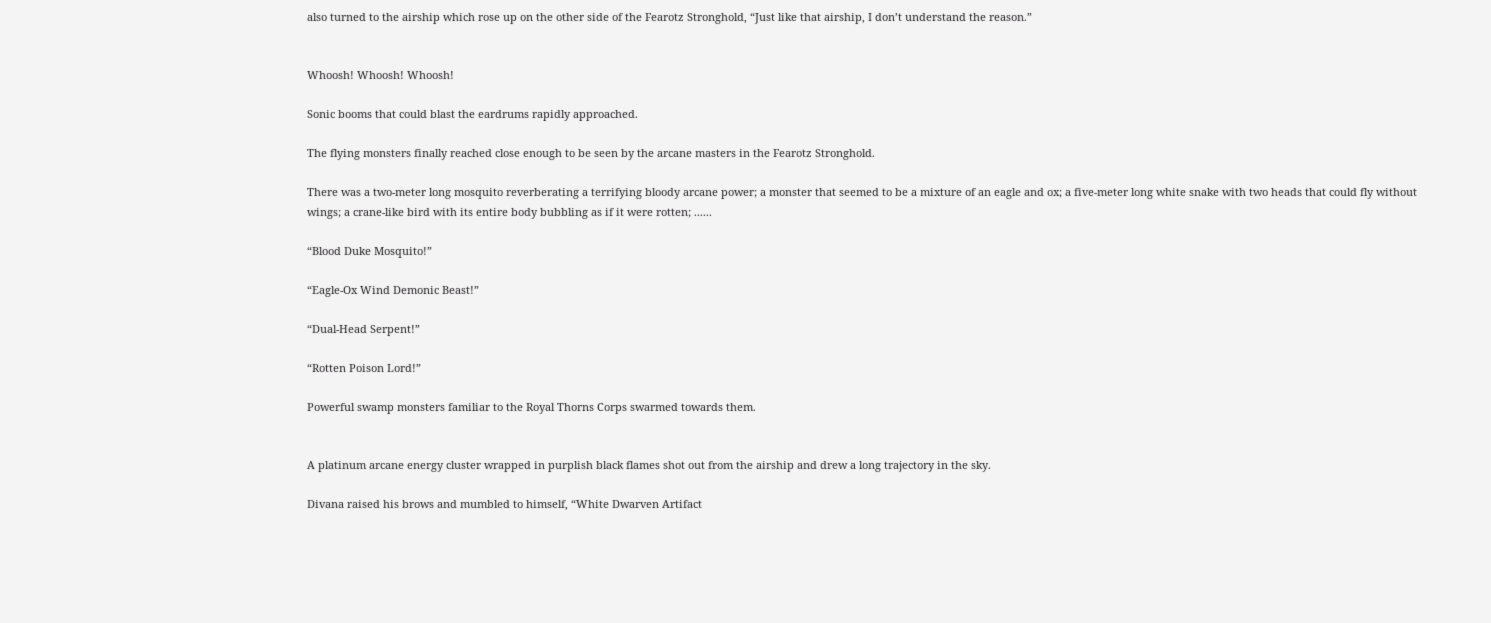also turned to the airship which rose up on the other side of the Fearotz Stronghold, “Just like that airship, I don’t understand the reason.”


Whoosh! Whoosh! Whoosh!

Sonic booms that could blast the eardrums rapidly approached.

The flying monsters finally reached close enough to be seen by the arcane masters in the Fearotz Stronghold.

There was a two-meter long mosquito reverberating a terrifying bloody arcane power; a monster that seemed to be a mixture of an eagle and ox; a five-meter long white snake with two heads that could fly without wings; a crane-like bird with its entire body bubbling as if it were rotten; ......

“Blood Duke Mosquito!”

“Eagle-Ox Wind Demonic Beast!”

“Dual-Head Serpent!”

“Rotten Poison Lord!”

Powerful swamp monsters familiar to the Royal Thorns Corps swarmed towards them.


A platinum arcane energy cluster wrapped in purplish black flames shot out from the airship and drew a long trajectory in the sky.

Divana raised his brows and mumbled to himself, “White Dwarven Artifact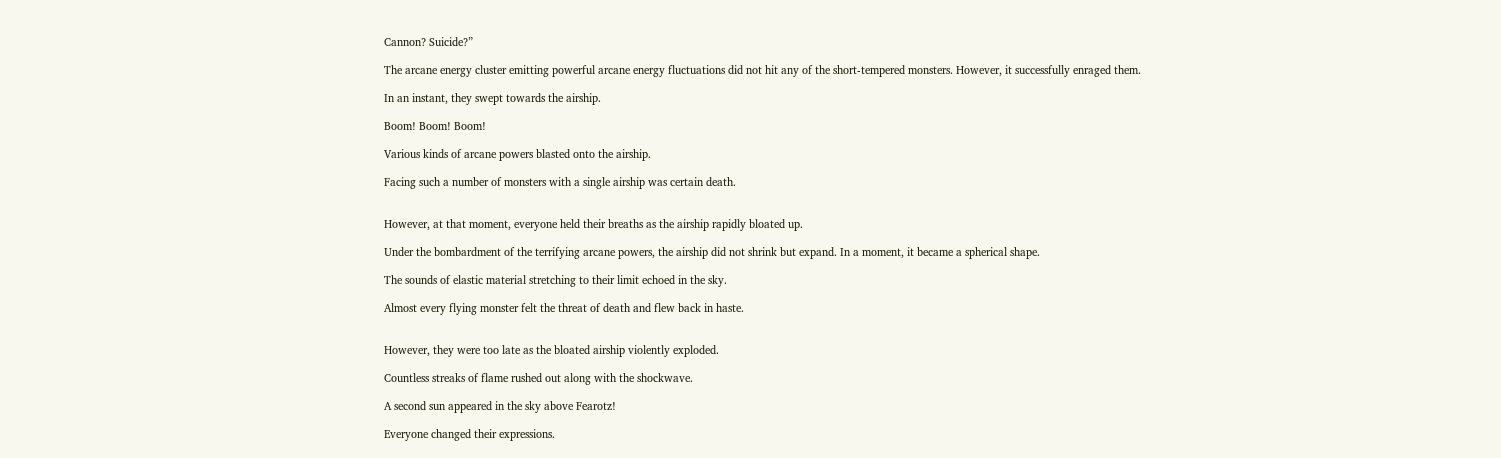Cannon? Suicide?”

The arcane energy cluster emitting powerful arcane energy fluctuations did not hit any of the short-tempered monsters. However, it successfully enraged them.

In an instant, they swept towards the airship.

Boom! Boom! Boom!

Various kinds of arcane powers blasted onto the airship.

Facing such a number of monsters with a single airship was certain death.


However, at that moment, everyone held their breaths as the airship rapidly bloated up.

Under the bombardment of the terrifying arcane powers, the airship did not shrink but expand. In a moment, it became a spherical shape.

The sounds of elastic material stretching to their limit echoed in the sky.

Almost every flying monster felt the threat of death and flew back in haste.


However, they were too late as the bloated airship violently exploded.

Countless streaks of flame rushed out along with the shockwave.

A second sun appeared in the sky above Fearotz!

Everyone changed their expressions.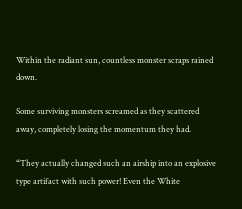Within the radiant sun, countless monster scraps rained down.

Some surviving monsters screamed as they scattered away, completely losing the momentum they had.

“They actually changed such an airship into an explosive type artifact with such power! Even the White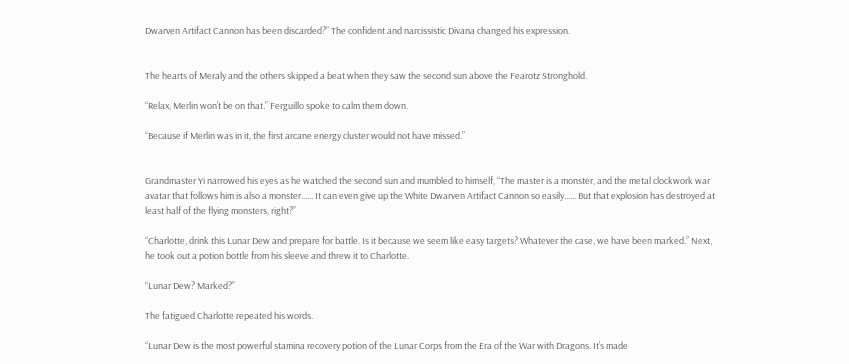Dwarven Artifact Cannon has been discarded?” The confident and narcissistic Divana changed his expression.


The hearts of Meraly and the others skipped a beat when they saw the second sun above the Fearotz Stronghold.

“Relax, Merlin won’t be on that.” Ferguillo spoke to calm them down.

“Because if Merlin was in it, the first arcane energy cluster would not have missed.”


Grandmaster Yi narrowed his eyes as he watched the second sun and mumbled to himself, “The master is a monster, and the metal clockwork war avatar that follows him is also a monster...... It can even give up the White Dwarven Artifact Cannon so easily...... But that explosion has destroyed at least half of the flying monsters, right?”

“Charlotte, drink this Lunar Dew and prepare for battle. Is it because we seem like easy targets? Whatever the case, we have been marked.” Next, he took out a potion bottle from his sleeve and threw it to Charlotte.

“Lunar Dew? Marked?”

The fatigued Charlotte repeated his words.

“Lunar Dew is the most powerful stamina recovery potion of the Lunar Corps from the Era of the War with Dragons. It’s made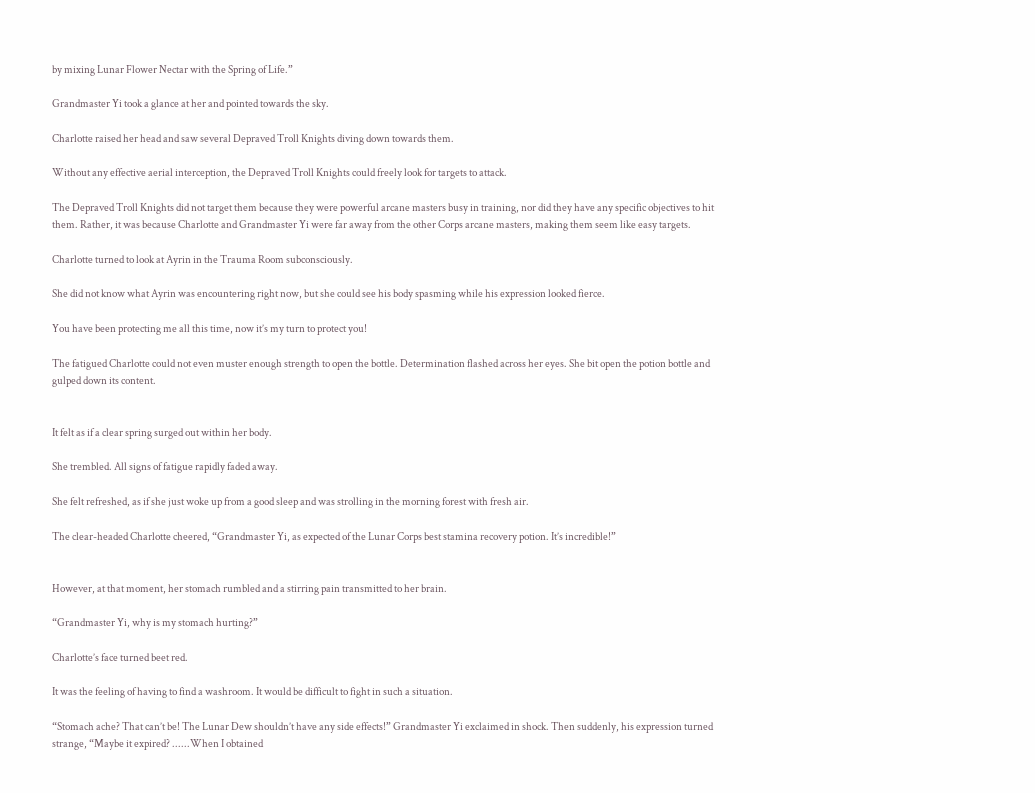by mixing Lunar Flower Nectar with the Spring of Life.”

Grandmaster Yi took a glance at her and pointed towards the sky.

Charlotte raised her head and saw several Depraved Troll Knights diving down towards them.

Without any effective aerial interception, the Depraved Troll Knights could freely look for targets to attack.

The Depraved Troll Knights did not target them because they were powerful arcane masters busy in training, nor did they have any specific objectives to hit them. Rather, it was because Charlotte and Grandmaster Yi were far away from the other Corps arcane masters, making them seem like easy targets.

Charlotte turned to look at Ayrin in the Trauma Room subconsciously.

She did not know what Ayrin was encountering right now, but she could see his body spasming while his expression looked fierce.

You have been protecting me all this time, now it’s my turn to protect you!

The fatigued Charlotte could not even muster enough strength to open the bottle. Determination flashed across her eyes. She bit open the potion bottle and gulped down its content.


It felt as if a clear spring surged out within her body.

She trembled. All signs of fatigue rapidly faded away.

She felt refreshed, as if she just woke up from a good sleep and was strolling in the morning forest with fresh air.

The clear-headed Charlotte cheered, “Grandmaster Yi, as expected of the Lunar Corps best stamina recovery potion. It’s incredible!”


However, at that moment, her stomach rumbled and a stirring pain transmitted to her brain.

“Grandmaster Yi, why is my stomach hurting?”

Charlotte’s face turned beet red.

It was the feeling of having to find a washroom. It would be difficult to fight in such a situation.

“Stomach ache? That can’t be! The Lunar Dew shouldn’t have any side effects!” Grandmaster Yi exclaimed in shock. Then suddenly, his expression turned strange, “Maybe it expired? ......When I obtained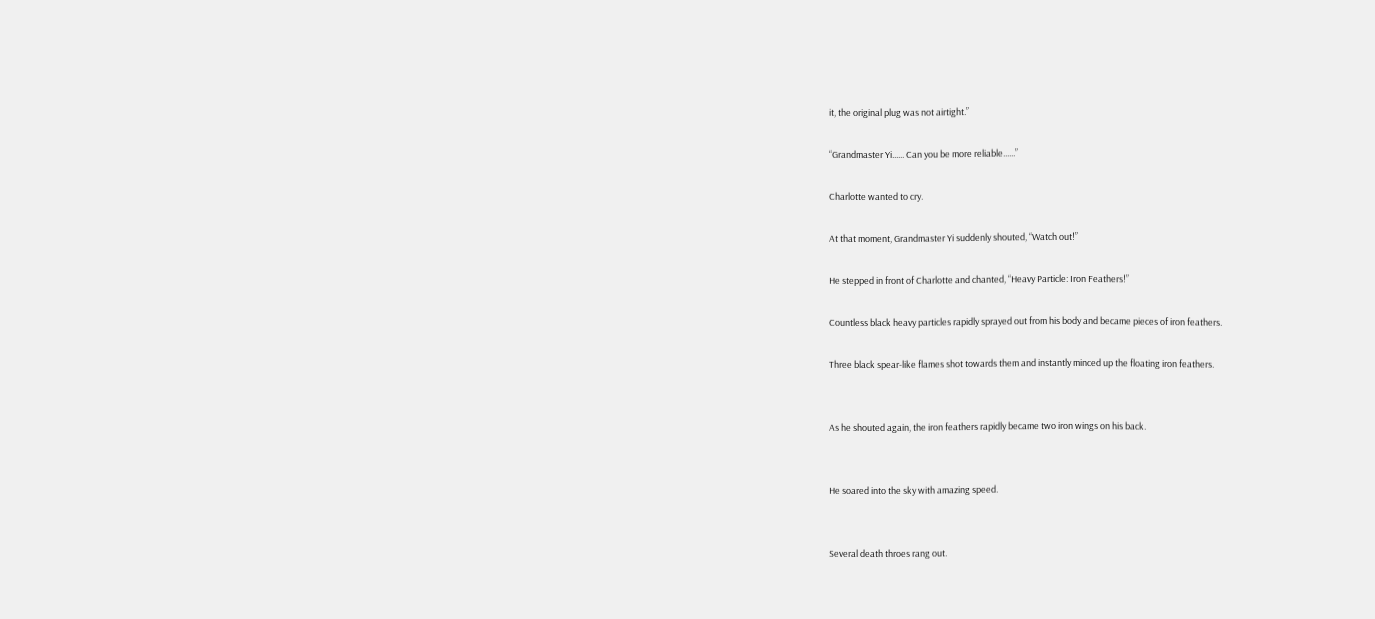it, the original plug was not airtight.”

“Grandmaster Yi...... Can you be more reliable......”

Charlotte wanted to cry.

At that moment, Grandmaster Yi suddenly shouted, “Watch out!”

He stepped in front of Charlotte and chanted, “Heavy Particle: Iron Feathers!”

Countless black heavy particles rapidly sprayed out from his body and became pieces of iron feathers.

Three black spear-like flames shot towards them and instantly minced up the floating iron feathers.


As he shouted again, the iron feathers rapidly became two iron wings on his back.


He soared into the sky with amazing speed.


Several death throes rang out.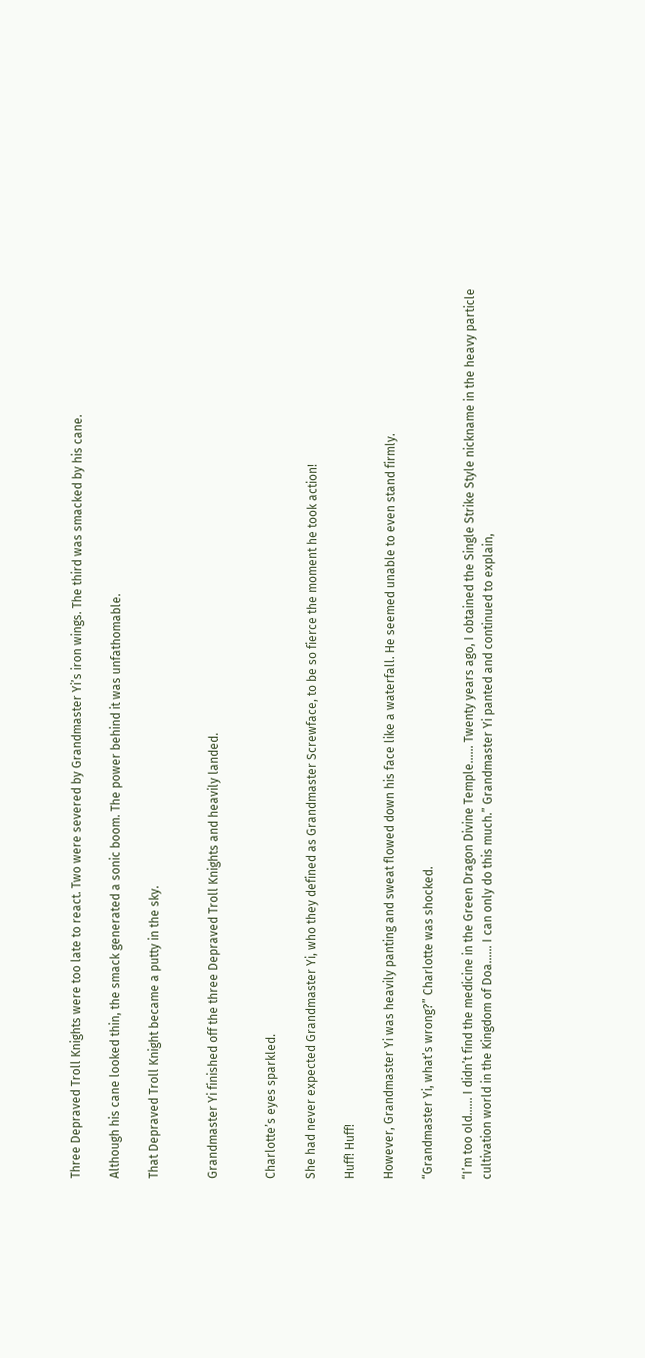Three Depraved Troll Knights were too late to react. Two were severed by Grandmaster Yi’s iron wings. The third was smacked by his cane.

Although his cane looked thin, the smack generated a sonic boom. The power behind it was unfathomable.

That Depraved Troll Knight became a putty in the sky.


Grandmaster Yi finished off the three Depraved Troll Knights and heavily landed.


Charlotte’s eyes sparkled.

She had never expected Grandmaster Yi, who they defined as Grandmaster Screwface, to be so fierce the moment he took action!

Huff! Huff!

However, Grandmaster Yi was heavily panting and sweat flowed down his face like a waterfall. He seemed unable to even stand firmly.

“Grandmaster Yi, what’s wrong?” Charlotte was shocked.

“I’m too old...... I didn’t find the medicine in the Green Dragon Divine Temple...... Twenty years ago, I obtained the Single Strike Style nickname in the heavy particle cultivation world in the Kingdom of Doa...... I can only do this much.” Grandmaster Yi panted and continued to explain,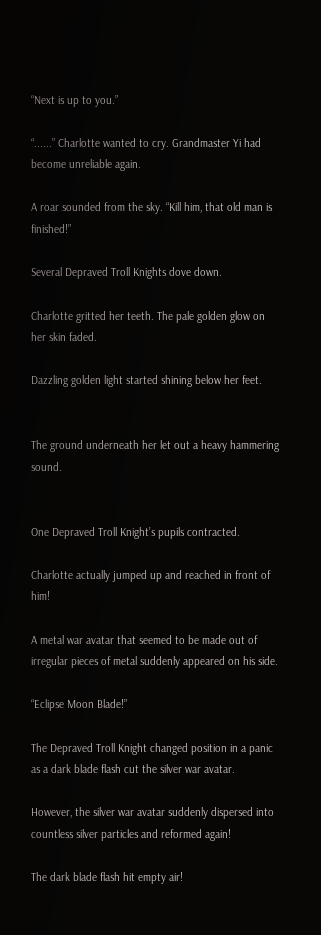“Next is up to you.”

“......” Charlotte wanted to cry. Grandmaster Yi had become unreliable again.

A roar sounded from the sky. “Kill him, that old man is finished!”

Several Depraved Troll Knights dove down.

Charlotte gritted her teeth. The pale golden glow on her skin faded.

Dazzling golden light started shining below her feet.


The ground underneath her let out a heavy hammering sound.


One Depraved Troll Knight’s pupils contracted.

Charlotte actually jumped up and reached in front of him!

A metal war avatar that seemed to be made out of irregular pieces of metal suddenly appeared on his side.

“Eclipse Moon Blade!”

The Depraved Troll Knight changed position in a panic as a dark blade flash cut the silver war avatar.

However, the silver war avatar suddenly dispersed into countless silver particles and reformed again!

The dark blade flash hit empty air!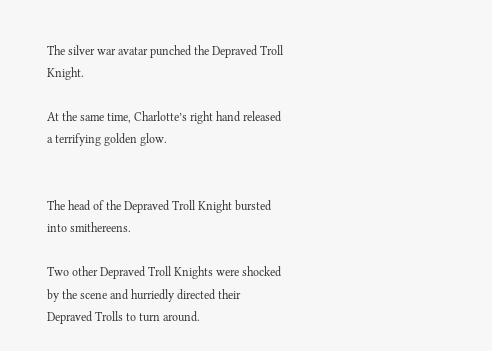The silver war avatar punched the Depraved Troll Knight.

At the same time, Charlotte’s right hand released a terrifying golden glow.


The head of the Depraved Troll Knight bursted into smithereens.

Two other Depraved Troll Knights were shocked by the scene and hurriedly directed their Depraved Trolls to turn around.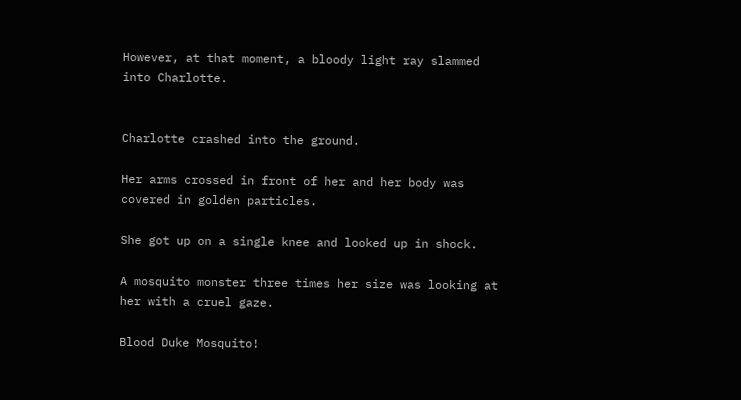However, at that moment, a bloody light ray slammed into Charlotte.


Charlotte crashed into the ground.

Her arms crossed in front of her and her body was covered in golden particles.

She got up on a single knee and looked up in shock.

A mosquito monster three times her size was looking at her with a cruel gaze.

Blood Duke Mosquito!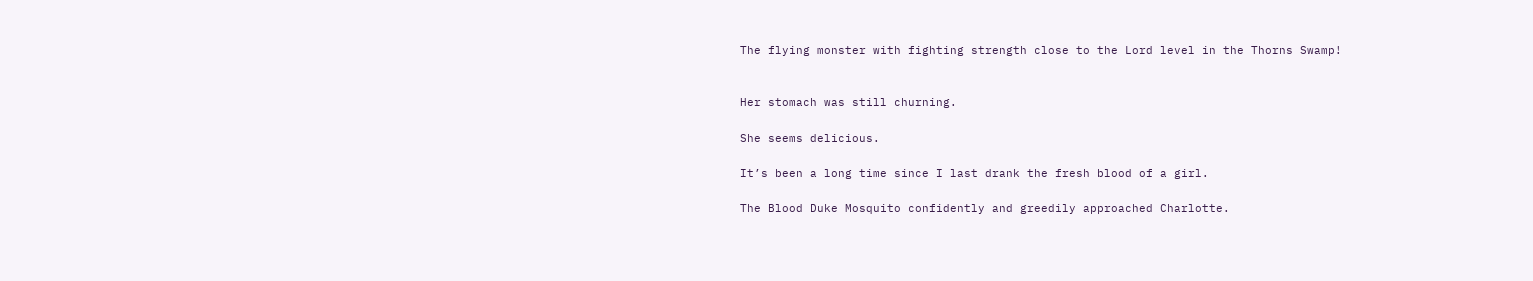The flying monster with fighting strength close to the Lord level in the Thorns Swamp!


Her stomach was still churning.

She seems delicious.

It’s been a long time since I last drank the fresh blood of a girl.

The Blood Duke Mosquito confidently and greedily approached Charlotte.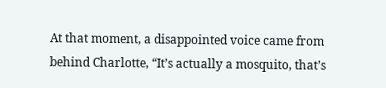At that moment, a disappointed voice came from behind Charlotte, “It’s actually a mosquito, that’s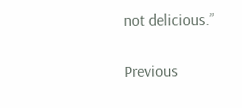not delicious.”

Previous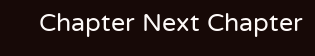Chapter Next Chapter